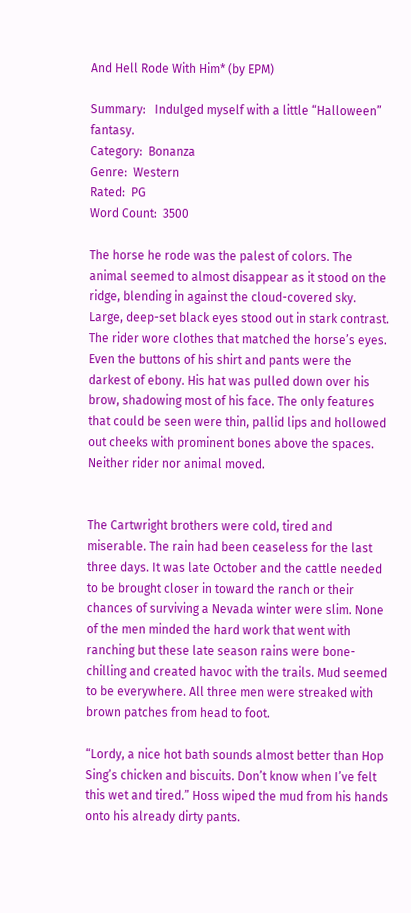And Hell Rode With Him* (by EPM)

Summary:   Indulged myself with a little “Halloween” fantasy.
Category:  Bonanza
Genre:  Western
Rated:  PG
Word Count:  3500

The horse he rode was the palest of colors. The animal seemed to almost disappear as it stood on the ridge, blending in against the cloud-covered sky. Large, deep-set black eyes stood out in stark contrast. The rider wore clothes that matched the horse’s eyes. Even the buttons of his shirt and pants were the darkest of ebony. His hat was pulled down over his brow, shadowing most of his face. The only features that could be seen were thin, pallid lips and hollowed out cheeks with prominent bones above the spaces. Neither rider nor animal moved.


The Cartwright brothers were cold, tired and miserable. The rain had been ceaseless for the last three days. It was late October and the cattle needed to be brought closer in toward the ranch or their chances of surviving a Nevada winter were slim. None of the men minded the hard work that went with ranching but these late season rains were bone-chilling and created havoc with the trails. Mud seemed to be everywhere. All three men were streaked with brown patches from head to foot.

“Lordy, a nice hot bath sounds almost better than Hop Sing’s chicken and biscuits. Don’t know when I’ve felt this wet and tired.” Hoss wiped the mud from his hands onto his already dirty pants.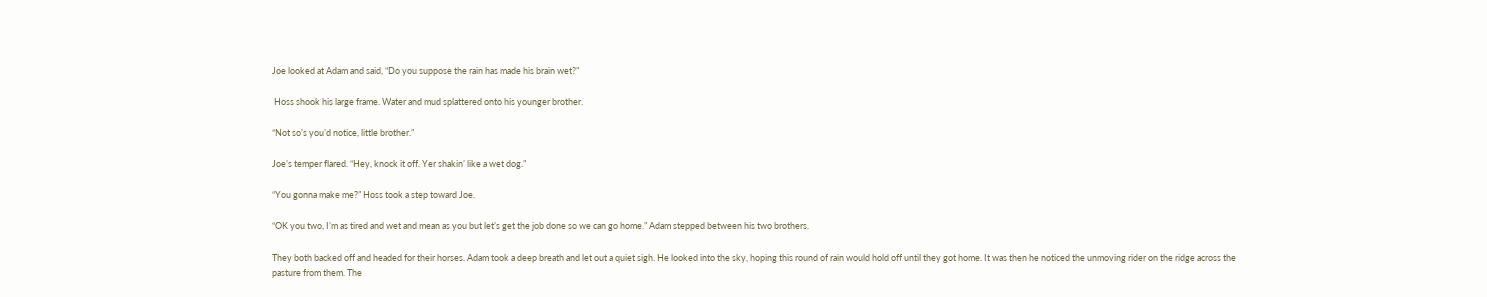Joe looked at Adam and said, “Do you suppose the rain has made his brain wet?”

 Hoss shook his large frame. Water and mud splattered onto his younger brother.

“Not so’s you’d notice, little brother.”

Joe’s temper flared. “Hey, knock it off. Yer shakin’ like a wet dog.”

“You gonna make me?” Hoss took a step toward Joe.

“OK you two, I’m as tired and wet and mean as you but let’s get the job done so we can go home.” Adam stepped between his two brothers.

They both backed off and headed for their horses. Adam took a deep breath and let out a quiet sigh. He looked into the sky, hoping this round of rain would hold off until they got home. It was then he noticed the unmoving rider on the ridge across the pasture from them. The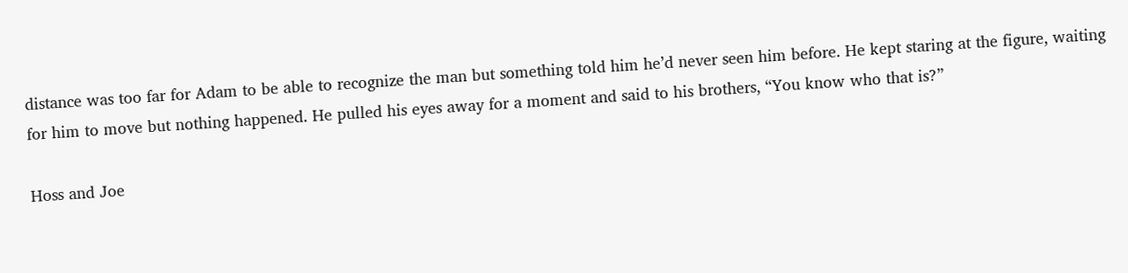distance was too far for Adam to be able to recognize the man but something told him he’d never seen him before. He kept staring at the figure, waiting for him to move but nothing happened. He pulled his eyes away for a moment and said to his brothers, “You know who that is?”

Hoss and Joe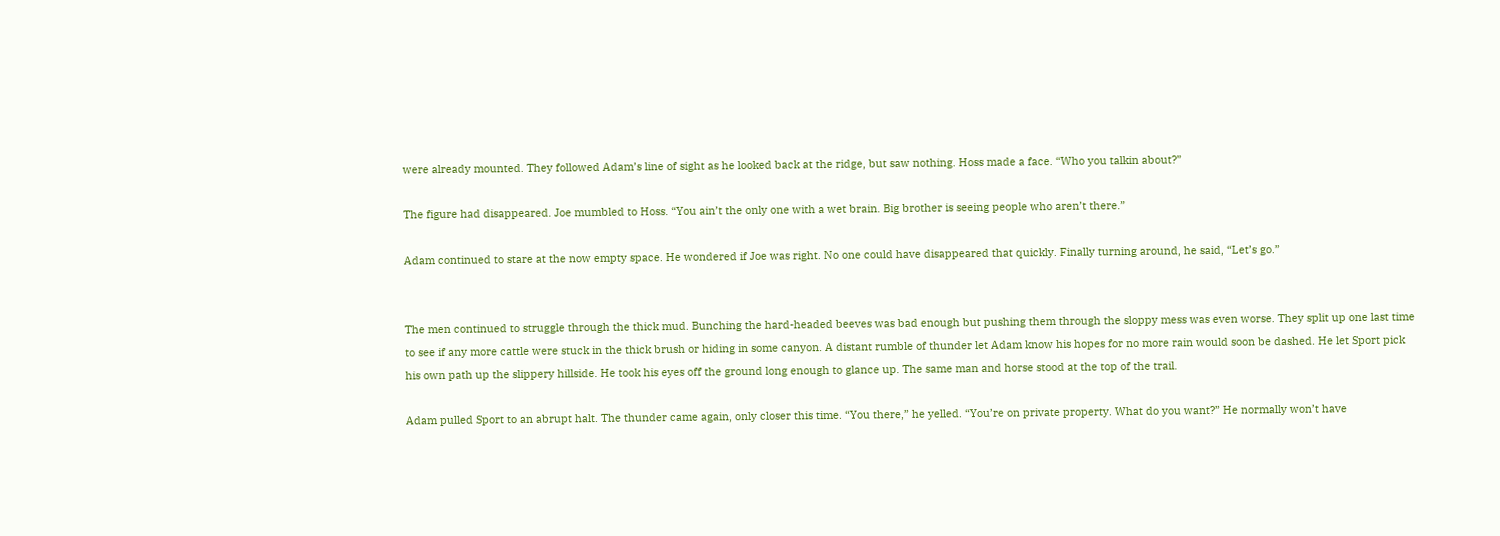were already mounted. They followed Adam’s line of sight as he looked back at the ridge, but saw nothing. Hoss made a face. “Who you talkin about?”

The figure had disappeared. Joe mumbled to Hoss. “You ain’t the only one with a wet brain. Big brother is seeing people who aren’t there.”

Adam continued to stare at the now empty space. He wondered if Joe was right. No one could have disappeared that quickly. Finally turning around, he said, “Let’s go.”


The men continued to struggle through the thick mud. Bunching the hard-headed beeves was bad enough but pushing them through the sloppy mess was even worse. They split up one last time to see if any more cattle were stuck in the thick brush or hiding in some canyon. A distant rumble of thunder let Adam know his hopes for no more rain would soon be dashed. He let Sport pick his own path up the slippery hillside. He took his eyes off the ground long enough to glance up. The same man and horse stood at the top of the trail.

Adam pulled Sport to an abrupt halt. The thunder came again, only closer this time. “You there,” he yelled. “You’re on private property. What do you want?” He normally won’t have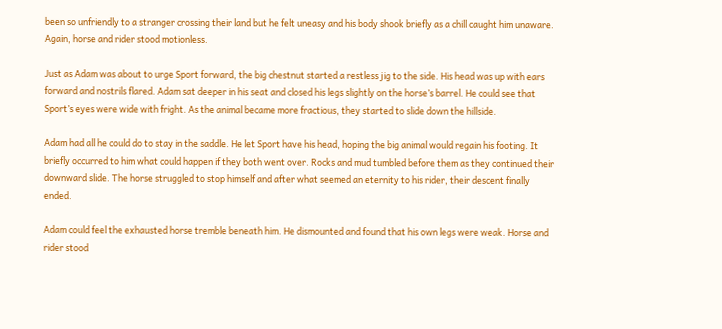been so unfriendly to a stranger crossing their land but he felt uneasy and his body shook briefly as a chill caught him unaware. Again, horse and rider stood motionless.

Just as Adam was about to urge Sport forward, the big chestnut started a restless jig to the side. His head was up with ears forward and nostrils flared. Adam sat deeper in his seat and closed his legs slightly on the horse’s barrel. He could see that Sport’s eyes were wide with fright. As the animal became more fractious, they started to slide down the hillside.

Adam had all he could do to stay in the saddle. He let Sport have his head, hoping the big animal would regain his footing. It briefly occurred to him what could happen if they both went over. Rocks and mud tumbled before them as they continued their downward slide. The horse struggled to stop himself and after what seemed an eternity to his rider, their descent finally ended.

Adam could feel the exhausted horse tremble beneath him. He dismounted and found that his own legs were weak. Horse and rider stood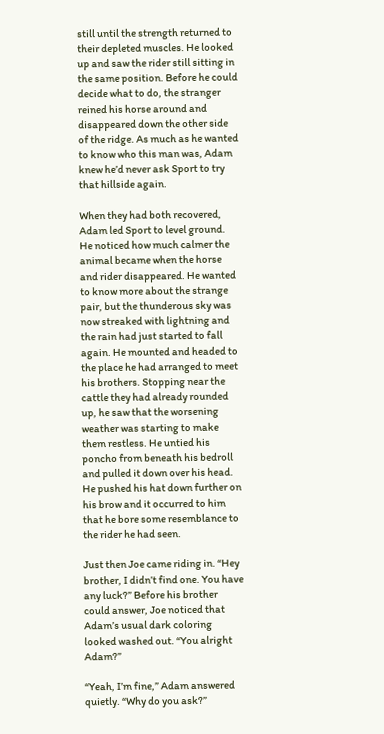still until the strength returned to their depleted muscles. He looked up and saw the rider still sitting in the same position. Before he could decide what to do, the stranger reined his horse around and disappeared down the other side of the ridge. As much as he wanted to know who this man was, Adam knew he’d never ask Sport to try that hillside again.

When they had both recovered, Adam led Sport to level ground. He noticed how much calmer the animal became when the horse and rider disappeared. He wanted to know more about the strange pair, but the thunderous sky was now streaked with lightning and the rain had just started to fall again. He mounted and headed to the place he had arranged to meet his brothers. Stopping near the cattle they had already rounded up, he saw that the worsening weather was starting to make them restless. He untied his poncho from beneath his bedroll and pulled it down over his head. He pushed his hat down further on his brow and it occurred to him that he bore some resemblance to the rider he had seen.

Just then Joe came riding in. “Hey brother, I didn’t find one. You have any luck?” Before his brother could answer, Joe noticed that Adam’s usual dark coloring looked washed out. “You alright Adam?”

“Yeah, I’m fine,” Adam answered quietly. “Why do you ask?”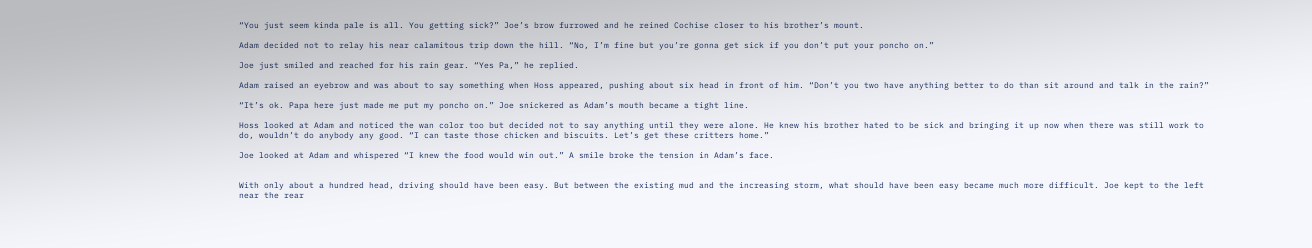“You just seem kinda pale is all. You getting sick?” Joe’s brow furrowed and he reined Cochise closer to his brother’s mount.

Adam decided not to relay his near calamitous trip down the hill. “No, I’m fine but you’re gonna get sick if you don’t put your poncho on.”

Joe just smiled and reached for his rain gear. “Yes Pa,” he replied.

Adam raised an eyebrow and was about to say something when Hoss appeared, pushing about six head in front of him. “Don’t you two have anything better to do than sit around and talk in the rain?”

“It’s ok. Papa here just made me put my poncho on.” Joe snickered as Adam’s mouth became a tight line.

Hoss looked at Adam and noticed the wan color too but decided not to say anything until they were alone. He knew his brother hated to be sick and bringing it up now when there was still work to do, wouldn’t do anybody any good. “I can taste those chicken and biscuits. Let’s get these critters home.”

Joe looked at Adam and whispered “I knew the food would win out.” A smile broke the tension in Adam’s face.


With only about a hundred head, driving should have been easy. But between the existing mud and the increasing storm, what should have been easy became much more difficult. Joe kept to the left near the rear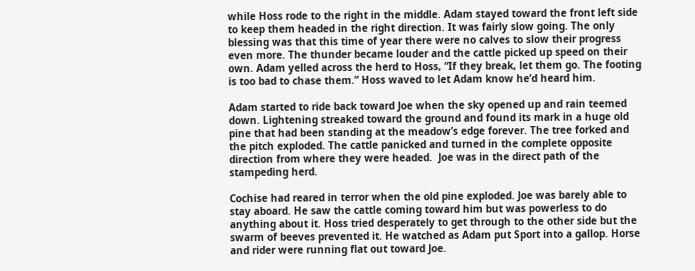while Hoss rode to the right in the middle. Adam stayed toward the front left side to keep them headed in the right direction. It was fairly slow going. The only blessing was that this time of year there were no calves to slow their progress even more. The thunder became louder and the cattle picked up speed on their own. Adam yelled across the herd to Hoss, “If they break, let them go. The footing is too bad to chase them.” Hoss waved to let Adam know he’d heard him.

Adam started to ride back toward Joe when the sky opened up and rain teemed down. Lightening streaked toward the ground and found its mark in a huge old pine that had been standing at the meadow’s edge forever. The tree forked and the pitch exploded. The cattle panicked and turned in the complete opposite direction from where they were headed.  Joe was in the direct path of the stampeding herd.

Cochise had reared in terror when the old pine exploded. Joe was barely able to stay aboard. He saw the cattle coming toward him but was powerless to do anything about it. Hoss tried desperately to get through to the other side but the swarm of beeves prevented it. He watched as Adam put Sport into a gallop. Horse and rider were running flat out toward Joe.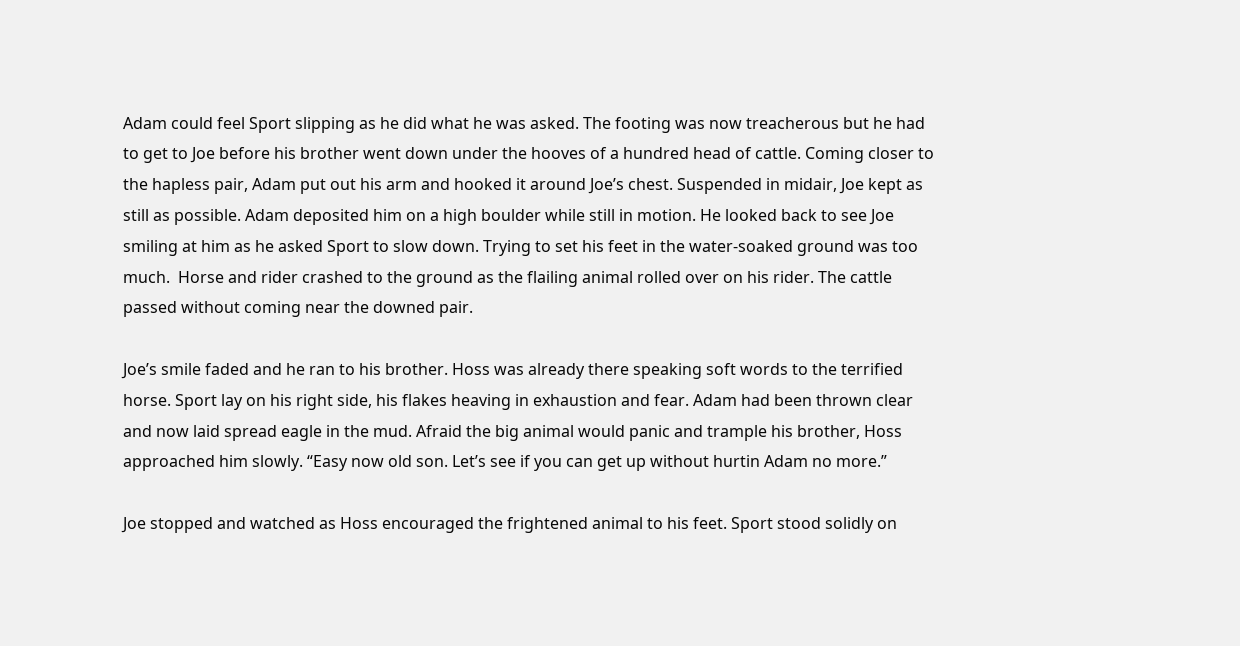Adam could feel Sport slipping as he did what he was asked. The footing was now treacherous but he had to get to Joe before his brother went down under the hooves of a hundred head of cattle. Coming closer to the hapless pair, Adam put out his arm and hooked it around Joe’s chest. Suspended in midair, Joe kept as still as possible. Adam deposited him on a high boulder while still in motion. He looked back to see Joe smiling at him as he asked Sport to slow down. Trying to set his feet in the water-soaked ground was too much.  Horse and rider crashed to the ground as the flailing animal rolled over on his rider. The cattle passed without coming near the downed pair.

Joe’s smile faded and he ran to his brother. Hoss was already there speaking soft words to the terrified horse. Sport lay on his right side, his flakes heaving in exhaustion and fear. Adam had been thrown clear and now laid spread eagle in the mud. Afraid the big animal would panic and trample his brother, Hoss approached him slowly. “Easy now old son. Let’s see if you can get up without hurtin Adam no more.”

Joe stopped and watched as Hoss encouraged the frightened animal to his feet. Sport stood solidly on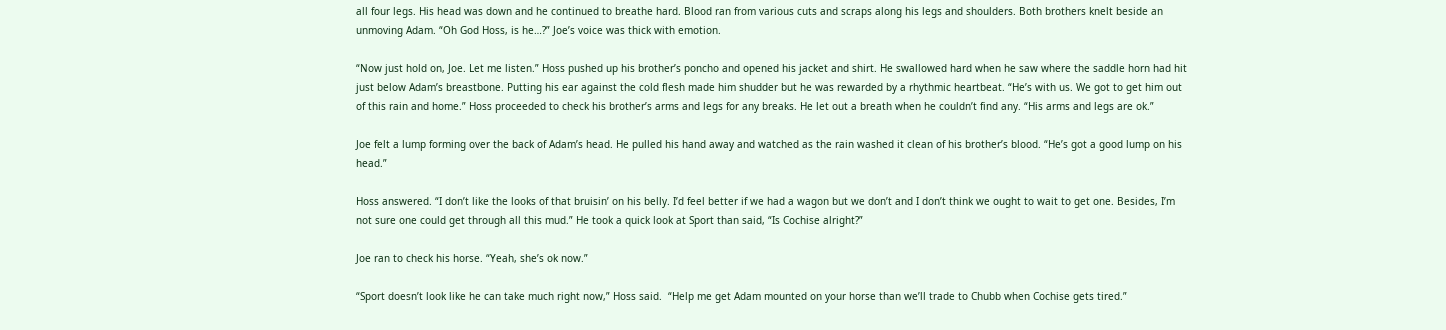all four legs. His head was down and he continued to breathe hard. Blood ran from various cuts and scraps along his legs and shoulders. Both brothers knelt beside an unmoving Adam. “Oh God Hoss, is he…?” Joe’s voice was thick with emotion.

“Now just hold on, Joe. Let me listen.” Hoss pushed up his brother’s poncho and opened his jacket and shirt. He swallowed hard when he saw where the saddle horn had hit just below Adam’s breastbone. Putting his ear against the cold flesh made him shudder but he was rewarded by a rhythmic heartbeat. “He’s with us. We got to get him out of this rain and home.” Hoss proceeded to check his brother’s arms and legs for any breaks. He let out a breath when he couldn’t find any. “His arms and legs are ok.”

Joe felt a lump forming over the back of Adam’s head. He pulled his hand away and watched as the rain washed it clean of his brother’s blood. “He’s got a good lump on his head.”

Hoss answered. “I don’t like the looks of that bruisin’ on his belly. I’d feel better if we had a wagon but we don’t and I don’t think we ought to wait to get one. Besides, I’m not sure one could get through all this mud.” He took a quick look at Sport than said, “Is Cochise alright?”

Joe ran to check his horse. “Yeah, she’s ok now.”

“Sport doesn’t look like he can take much right now,” Hoss said.  “Help me get Adam mounted on your horse than we’ll trade to Chubb when Cochise gets tired.”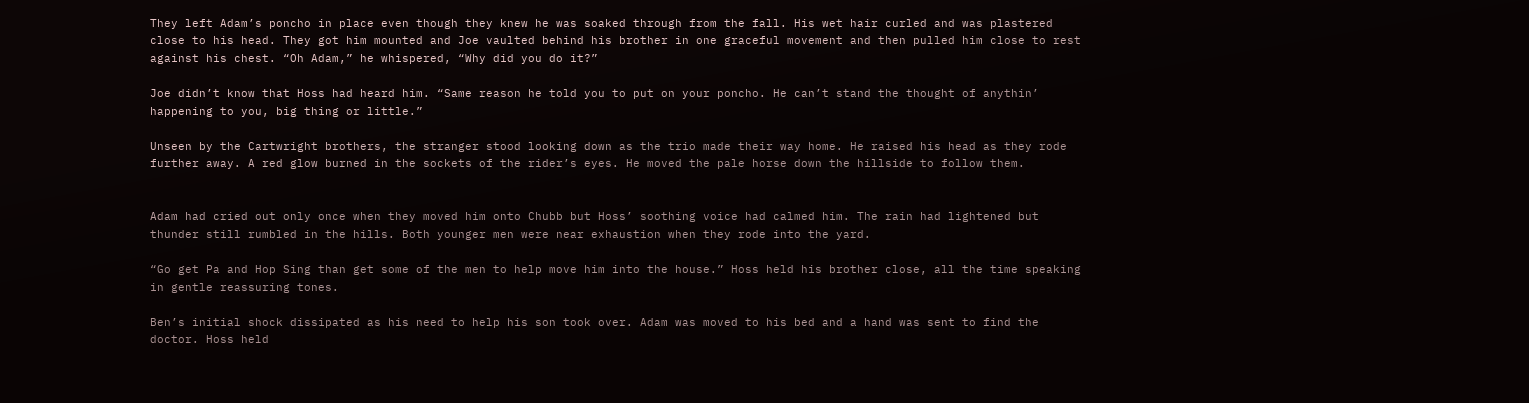They left Adam’s poncho in place even though they knew he was soaked through from the fall. His wet hair curled and was plastered close to his head. They got him mounted and Joe vaulted behind his brother in one graceful movement and then pulled him close to rest against his chest. “Oh Adam,” he whispered, “Why did you do it?”

Joe didn’t know that Hoss had heard him. “Same reason he told you to put on your poncho. He can’t stand the thought of anythin’ happening to you, big thing or little.”

Unseen by the Cartwright brothers, the stranger stood looking down as the trio made their way home. He raised his head as they rode further away. A red glow burned in the sockets of the rider’s eyes. He moved the pale horse down the hillside to follow them.


Adam had cried out only once when they moved him onto Chubb but Hoss’ soothing voice had calmed him. The rain had lightened but thunder still rumbled in the hills. Both younger men were near exhaustion when they rode into the yard.

“Go get Pa and Hop Sing than get some of the men to help move him into the house.” Hoss held his brother close, all the time speaking in gentle reassuring tones.

Ben’s initial shock dissipated as his need to help his son took over. Adam was moved to his bed and a hand was sent to find the doctor. Hoss held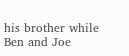his brother while Ben and Joe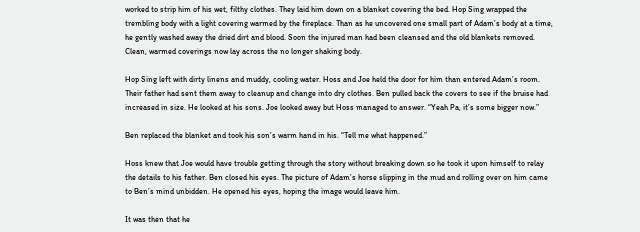worked to strip him of his wet, filthy clothes. They laid him down on a blanket covering the bed. Hop Sing wrapped the trembling body with a light covering warmed by the fireplace. Than as he uncovered one small part of Adam’s body at a time, he gently washed away the dried dirt and blood. Soon the injured man had been cleansed and the old blankets removed. Clean, warmed coverings now lay across the no longer shaking body.

Hop Sing left with dirty linens and muddy, cooling water. Hoss and Joe held the door for him than entered Adam’s room. Their father had sent them away to cleanup and change into dry clothes. Ben pulled back the covers to see if the bruise had increased in size. He looked at his sons. Joe looked away but Hoss managed to answer. “Yeah Pa, it’s some bigger now.”

Ben replaced the blanket and took his son’s warm hand in his. “Tell me what happened.”

Hoss knew that Joe would have trouble getting through the story without breaking down so he took it upon himself to relay the details to his father. Ben closed his eyes. The picture of Adam’s horse slipping in the mud and rolling over on him came to Ben’s mind unbidden. He opened his eyes, hoping the image would leave him.

It was then that he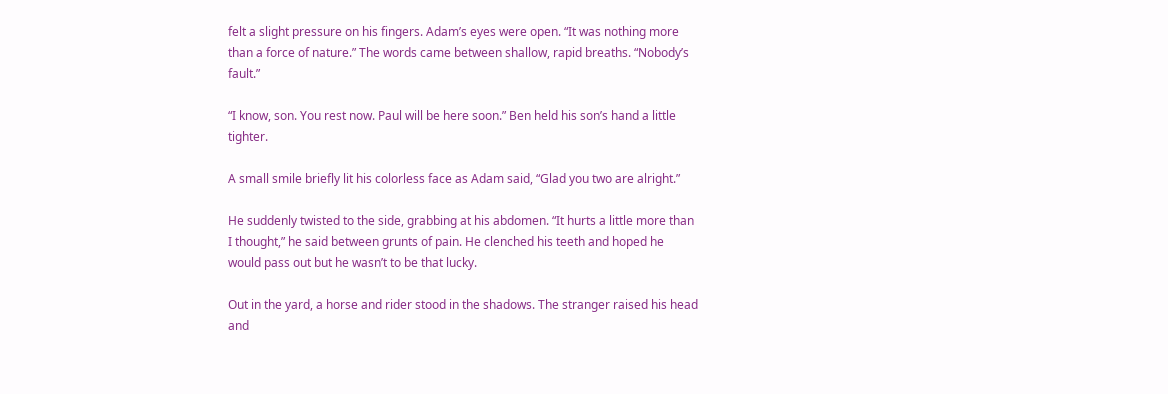felt a slight pressure on his fingers. Adam’s eyes were open. “It was nothing more than a force of nature.” The words came between shallow, rapid breaths. “Nobody’s fault.”

“I know, son. You rest now. Paul will be here soon.” Ben held his son’s hand a little tighter.

A small smile briefly lit his colorless face as Adam said, “Glad you two are alright.”

He suddenly twisted to the side, grabbing at his abdomen. “It hurts a little more than I thought,” he said between grunts of pain. He clenched his teeth and hoped he would pass out but he wasn’t to be that lucky.

Out in the yard, a horse and rider stood in the shadows. The stranger raised his head and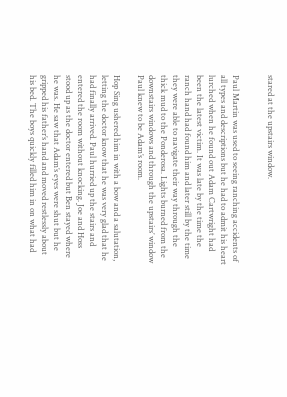stared at the upstairs window.


Paul Martin was used to seeing ranching accidents of all types and descriptions but he had to admit his heart lurched when he found out Adam Cartwright had been the latest victim. It was late by the time the ranch hand had found him and later still by the time they were able to navigate their way through the thick mud to the Ponderosa. Lights burned from the downstairs windows and through the upstairs’ window Paul knew to be Adam’s room.

Hop Sing ushered him in with a bow and a salutation, letting the doctor know that he was very glad that he had finally arrived. Paul hurried up the stairs and entered the room without knocking. Joe and Hoss stood up as the doctor entered but Ben stayed where he was. He saw that Adam’s eyes were shut but he gripped his father’s hand and moved restlessly about his bed. The boys quickly filled him in on what had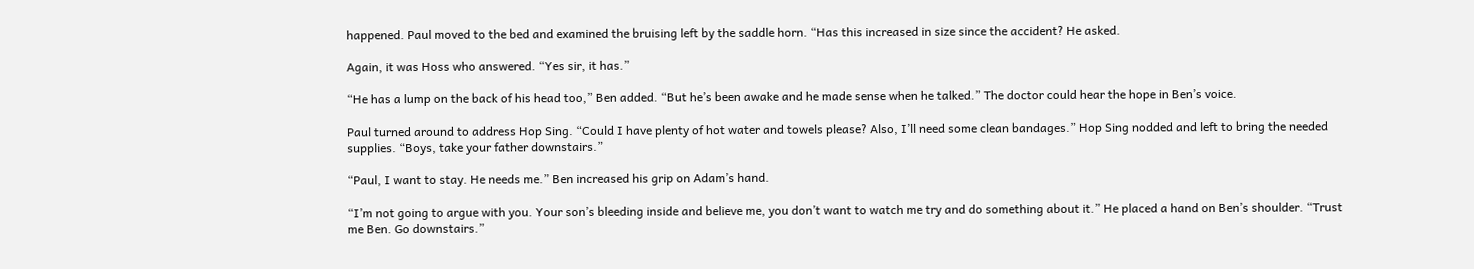happened. Paul moved to the bed and examined the bruising left by the saddle horn. “Has this increased in size since the accident? He asked.

Again, it was Hoss who answered. “Yes sir, it has.”

“He has a lump on the back of his head too,” Ben added. “But he’s been awake and he made sense when he talked.” The doctor could hear the hope in Ben’s voice.

Paul turned around to address Hop Sing. “Could I have plenty of hot water and towels please? Also, I’ll need some clean bandages.” Hop Sing nodded and left to bring the needed supplies. “Boys, take your father downstairs.”

“Paul, I want to stay. He needs me.” Ben increased his grip on Adam’s hand.

“I’m not going to argue with you. Your son’s bleeding inside and believe me, you don’t want to watch me try and do something about it.” He placed a hand on Ben’s shoulder. “Trust me Ben. Go downstairs.”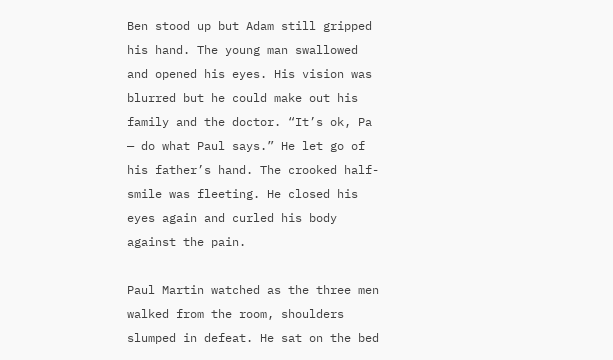Ben stood up but Adam still gripped his hand. The young man swallowed and opened his eyes. His vision was blurred but he could make out his family and the doctor. “It’s ok, Pa — do what Paul says.” He let go of his father’s hand. The crooked half-smile was fleeting. He closed his eyes again and curled his body against the pain.

Paul Martin watched as the three men walked from the room, shoulders slumped in defeat. He sat on the bed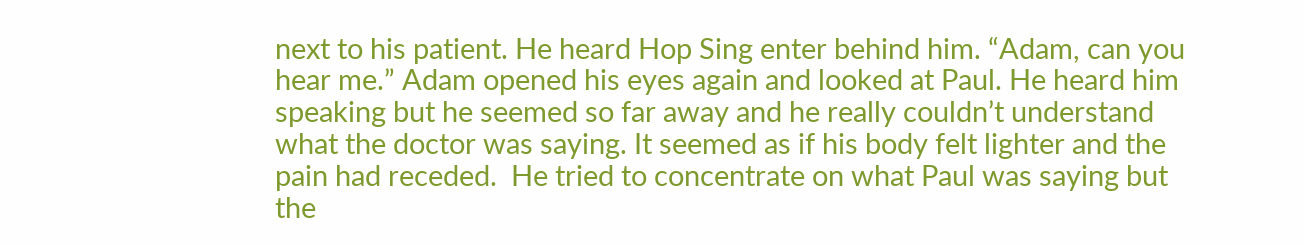next to his patient. He heard Hop Sing enter behind him. “Adam, can you hear me.” Adam opened his eyes again and looked at Paul. He heard him speaking but he seemed so far away and he really couldn’t understand what the doctor was saying. It seemed as if his body felt lighter and the pain had receded.  He tried to concentrate on what Paul was saying but the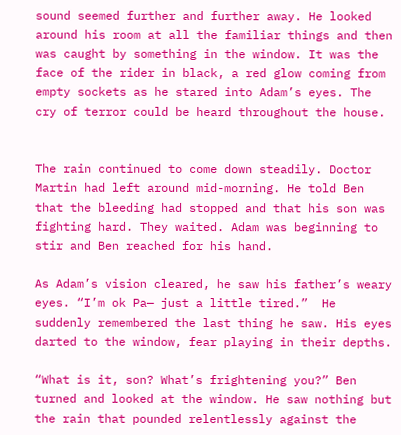sound seemed further and further away. He looked around his room at all the familiar things and then was caught by something in the window. It was the face of the rider in black, a red glow coming from empty sockets as he stared into Adam’s eyes. The cry of terror could be heard throughout the house.


The rain continued to come down steadily. Doctor Martin had left around mid-morning. He told Ben that the bleeding had stopped and that his son was fighting hard. They waited. Adam was beginning to stir and Ben reached for his hand.

As Adam’s vision cleared, he saw his father’s weary eyes. “I’m ok Pa— just a little tired.”  He suddenly remembered the last thing he saw. His eyes darted to the window, fear playing in their depths.

“What is it, son? What’s frightening you?” Ben turned and looked at the window. He saw nothing but the rain that pounded relentlessly against the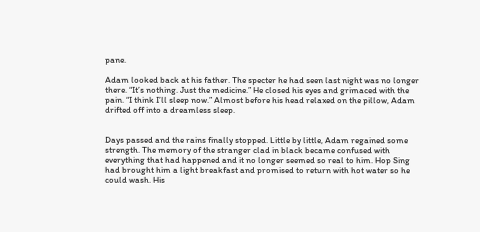pane.

Adam looked back at his father. The specter he had seen last night was no longer there. “It’s nothing. Just the medicine.” He closed his eyes and grimaced with the pain. “I think I’ll sleep now.” Almost before his head relaxed on the pillow, Adam drifted off into a dreamless sleep.


Days passed and the rains finally stopped. Little by little, Adam regained some strength. The memory of the stranger clad in black became confused with everything that had happened and it no longer seemed so real to him. Hop Sing had brought him a light breakfast and promised to return with hot water so he could wash. His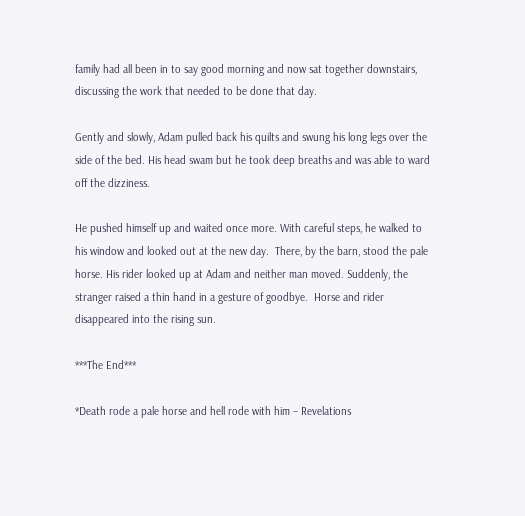family had all been in to say good morning and now sat together downstairs, discussing the work that needed to be done that day.

Gently and slowly, Adam pulled back his quilts and swung his long legs over the side of the bed. His head swam but he took deep breaths and was able to ward off the dizziness.

He pushed himself up and waited once more. With careful steps, he walked to his window and looked out at the new day.  There, by the barn, stood the pale horse. His rider looked up at Adam and neither man moved. Suddenly, the stranger raised a thin hand in a gesture of goodbye.  Horse and rider disappeared into the rising sun.

***The End***

*Death rode a pale horse and hell rode with him – Revelations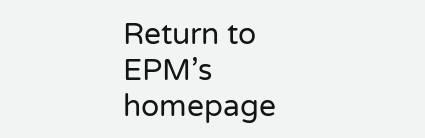Return to EPM’s homepage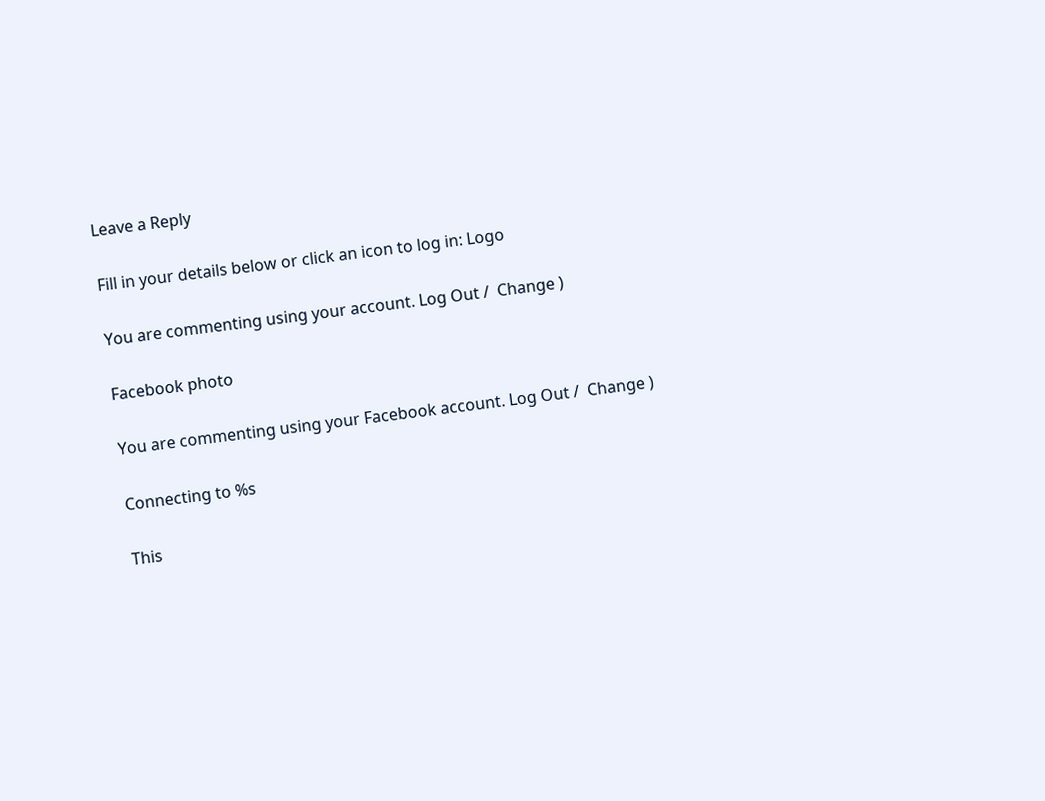Leave a Reply

Fill in your details below or click an icon to log in: Logo

You are commenting using your account. Log Out /  Change )

Facebook photo

You are commenting using your Facebook account. Log Out /  Change )

Connecting to %s

This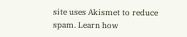site uses Akismet to reduce spam. Learn how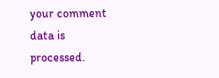your comment data is processed.